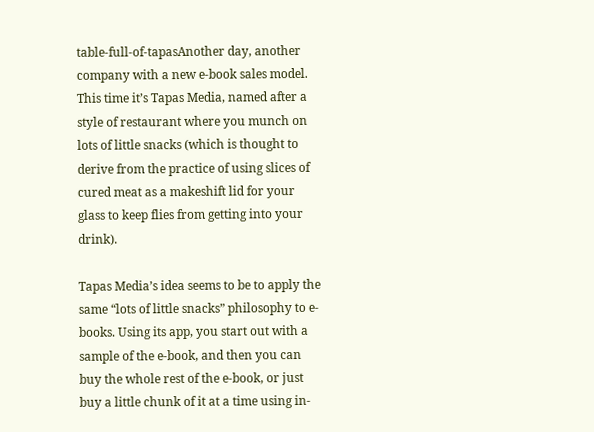table-full-of-tapasAnother day, another company with a new e-book sales model. This time it’s Tapas Media, named after a style of restaurant where you munch on lots of little snacks (which is thought to derive from the practice of using slices of cured meat as a makeshift lid for your glass to keep flies from getting into your drink).

Tapas Media’s idea seems to be to apply the same “lots of little snacks” philosophy to e-books. Using its app, you start out with a sample of the e-book, and then you can buy the whole rest of the e-book, or just buy a little chunk of it at a time using in-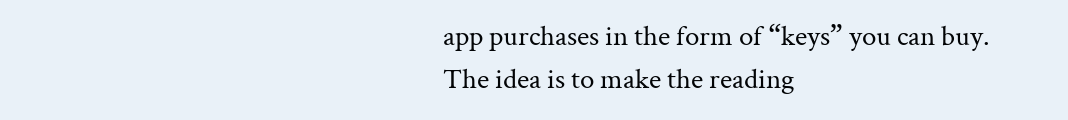app purchases in the form of “keys” you can buy. The idea is to make the reading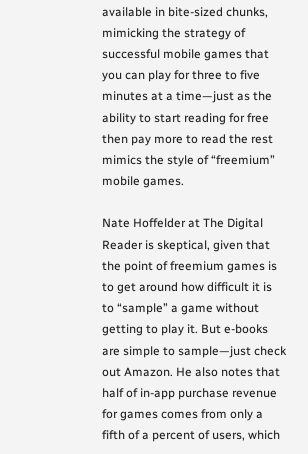available in bite-sized chunks, mimicking the strategy of successful mobile games that you can play for three to five minutes at a time—just as the ability to start reading for free then pay more to read the rest mimics the style of “freemium” mobile games.

Nate Hoffelder at The Digital Reader is skeptical, given that the point of freemium games is to get around how difficult it is to “sample” a game without getting to play it. But e-books are simple to sample—just check out Amazon. He also notes that half of in-app purchase revenue for games comes from only a fifth of a percent of users, which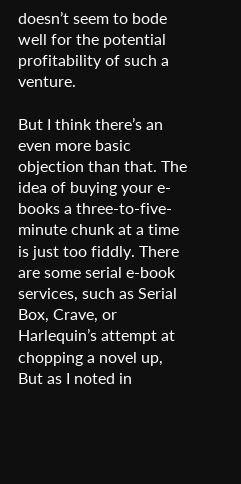doesn’t seem to bode well for the potential profitability of such a venture.

But I think there’s an even more basic objection than that. The idea of buying your e-books a three-to-five-minute chunk at a time is just too fiddly. There are some serial e-book services, such as Serial Box, Crave, or Harlequin’s attempt at chopping a novel up, But as I noted in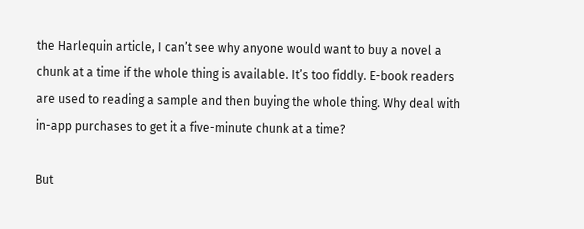the Harlequin article, I can’t see why anyone would want to buy a novel a chunk at a time if the whole thing is available. It’s too fiddly. E-book readers are used to reading a sample and then buying the whole thing. Why deal with in-app purchases to get it a five-minute chunk at a time?

But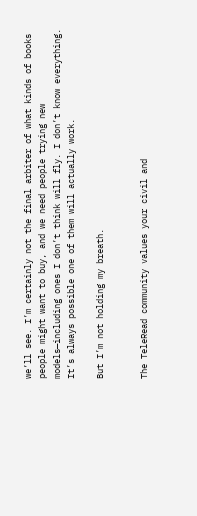we’ll see. I’m certainly not the final arbiter of what kinds of books people might want to buy, and we need people trying new models—including ones I don’t think will fly. I don’t know everything. It’s always possible one of them will actually work.

But I’m not holding my breath.


The TeleRead community values your civil and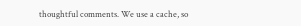thoughtful comments. We use a cache, so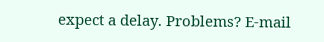expect a delay. Problems? E-mail